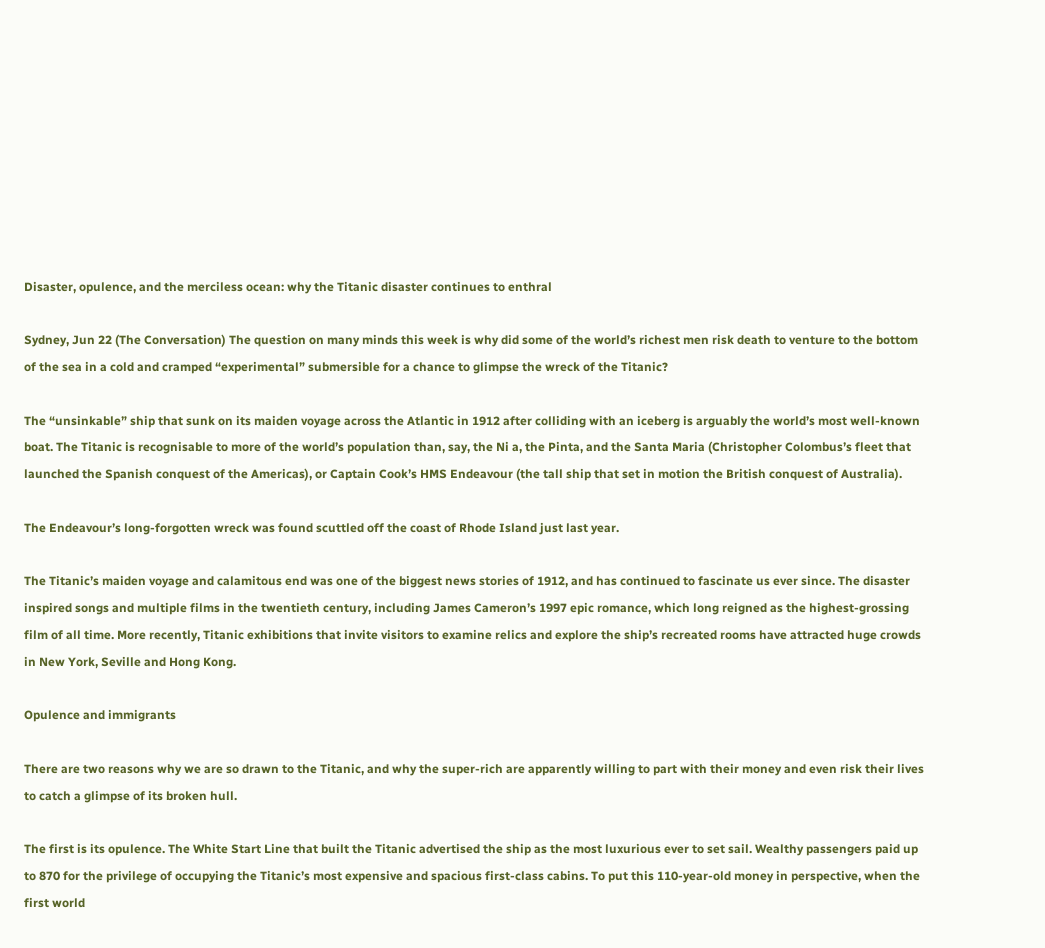Disaster, opulence, and the merciless ocean: why the Titanic disaster continues to enthral

Sydney, Jun 22 (The Conversation) The question on many minds this week is why did some of the world’s richest men risk death to venture to the bottom of the sea in a cold and cramped “experimental” submersible for a chance to glimpse the wreck of the Titanic?

The “unsinkable” ship that sunk on its maiden voyage across the Atlantic in 1912 after colliding with an iceberg is arguably the world’s most well-known boat. The Titanic is recognisable to more of the world’s population than, say, the Ni a, the Pinta, and the Santa Maria (Christopher Colombus’s fleet that launched the Spanish conquest of the Americas), or Captain Cook’s HMS Endeavour (the tall ship that set in motion the British conquest of Australia).

The Endeavour’s long-forgotten wreck was found scuttled off the coast of Rhode Island just last year.

The Titanic’s maiden voyage and calamitous end was one of the biggest news stories of 1912, and has continued to fascinate us ever since. The disaster inspired songs and multiple films in the twentieth century, including James Cameron’s 1997 epic romance, which long reigned as the highest-grossing film of all time. More recently, Titanic exhibitions that invite visitors to examine relics and explore the ship’s recreated rooms have attracted huge crowds in New York, Seville and Hong Kong.

Opulence and immigrants

There are two reasons why we are so drawn to the Titanic, and why the super-rich are apparently willing to part with their money and even risk their lives to catch a glimpse of its broken hull.

The first is its opulence. The White Start Line that built the Titanic advertised the ship as the most luxurious ever to set sail. Wealthy passengers paid up to 870 for the privilege of occupying the Titanic’s most expensive and spacious first-class cabins. To put this 110-year-old money in perspective, when the first world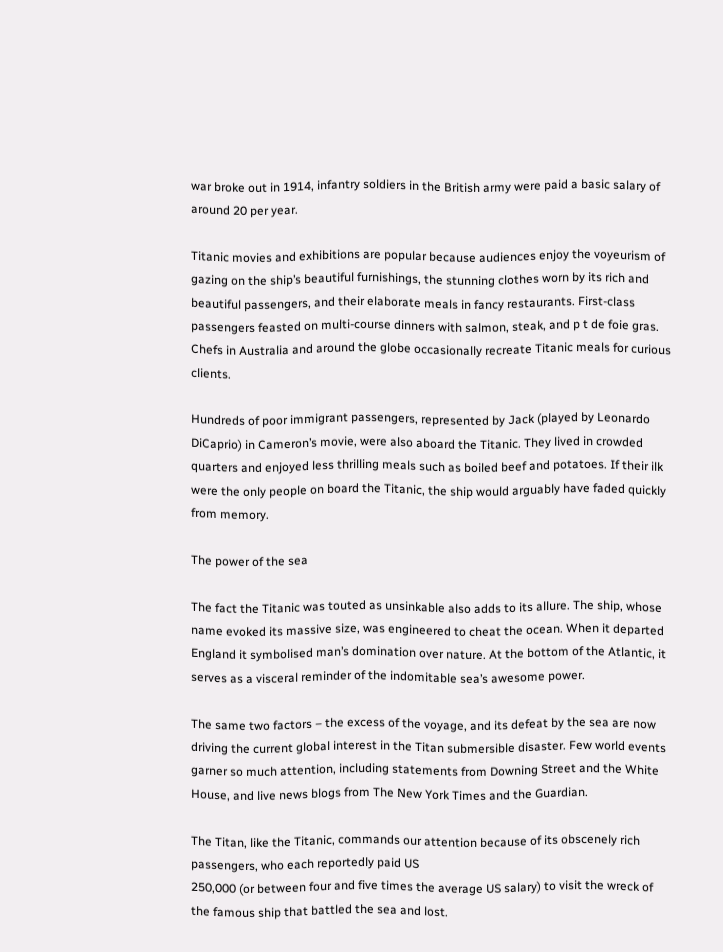war broke out in 1914, infantry soldiers in the British army were paid a basic salary of around 20 per year.

Titanic movies and exhibitions are popular because audiences enjoy the voyeurism of gazing on the ship’s beautiful furnishings, the stunning clothes worn by its rich and beautiful passengers, and their elaborate meals in fancy restaurants. First-class passengers feasted on multi-course dinners with salmon, steak, and p t de foie gras. Chefs in Australia and around the globe occasionally recreate Titanic meals for curious clients.

Hundreds of poor immigrant passengers, represented by Jack (played by Leonardo DiCaprio) in Cameron’s movie, were also aboard the Titanic. They lived in crowded quarters and enjoyed less thrilling meals such as boiled beef and potatoes. If their ilk were the only people on board the Titanic, the ship would arguably have faded quickly from memory.

The power of the sea

The fact the Titanic was touted as unsinkable also adds to its allure. The ship, whose name evoked its massive size, was engineered to cheat the ocean. When it departed England it symbolised man’s domination over nature. At the bottom of the Atlantic, it serves as a visceral reminder of the indomitable sea’s awesome power.

The same two factors – the excess of the voyage, and its defeat by the sea are now driving the current global interest in the Titan submersible disaster. Few world events garner so much attention, including statements from Downing Street and the White House, and live news blogs from The New York Times and the Guardian.

The Titan, like the Titanic, commands our attention because of its obscenely rich passengers, who each reportedly paid US
250,000 (or between four and five times the average US salary) to visit the wreck of the famous ship that battled the sea and lost.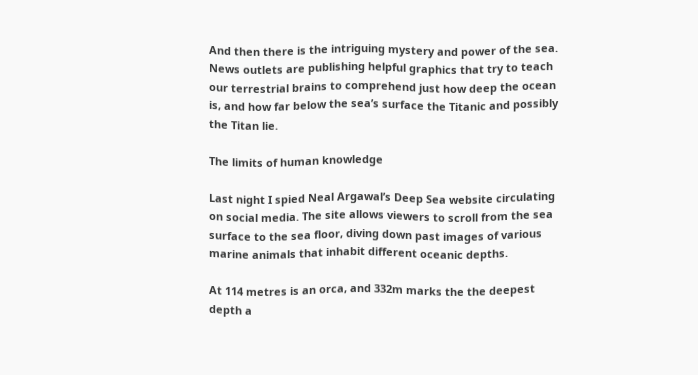And then there is the intriguing mystery and power of the sea. News outlets are publishing helpful graphics that try to teach our terrestrial brains to comprehend just how deep the ocean is, and how far below the sea’s surface the Titanic and possibly the Titan lie.

The limits of human knowledge

Last night I spied Neal Argawal’s Deep Sea website circulating on social media. The site allows viewers to scroll from the sea surface to the sea floor, diving down past images of various marine animals that inhabit different oceanic depths.

At 114 metres is an orca, and 332m marks the the deepest depth a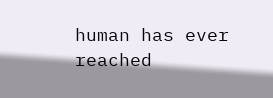human has ever reached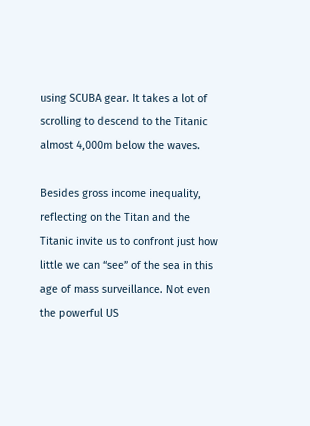using SCUBA gear. It takes a lot of scrolling to descend to the Titanic almost 4,000m below the waves.

Besides gross income inequality, reflecting on the Titan and the Titanic invite us to confront just how little we can “see” of the sea in this age of mass surveillance. Not even the powerful US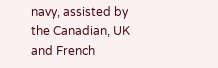navy, assisted by the Canadian, UK and French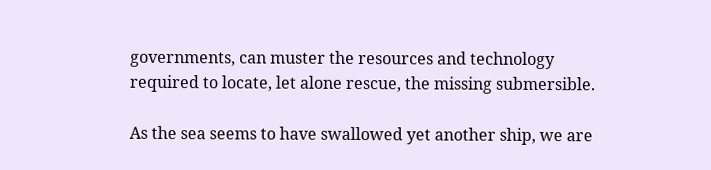governments, can muster the resources and technology required to locate, let alone rescue, the missing submersible.

As the sea seems to have swallowed yet another ship, we are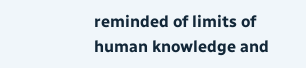reminded of limits of human knowledge and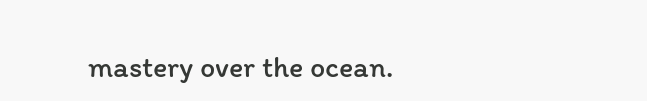mastery over the ocean.